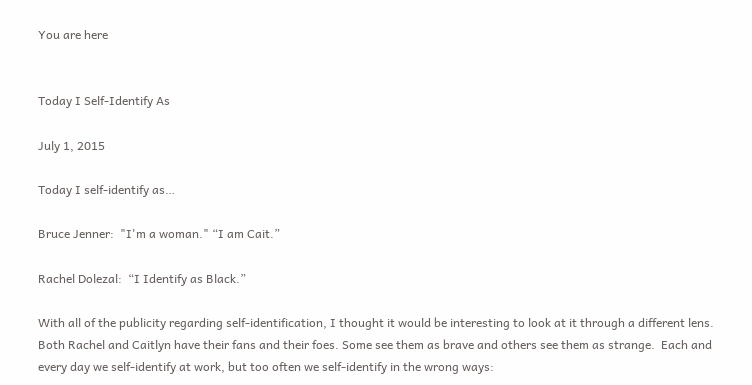You are here


Today I Self-Identify As

July 1, 2015

Today I self-identify as…

Bruce Jenner:  "I'm a woman." “I am Cait.”

Rachel Dolezal:  “I Identify as Black.”

With all of the publicity regarding self-identification, I thought it would be interesting to look at it through a different lens. Both Rachel and Caitlyn have their fans and their foes. Some see them as brave and others see them as strange.  Each and every day we self-identify at work, but too often we self-identify in the wrong ways: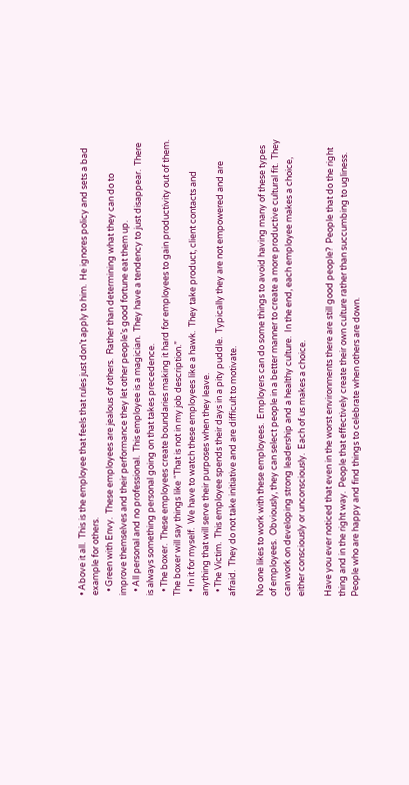• Above it all.  This is the employee that feels that rules just don’t apply to him.  He ignores policy and sets a bad example for others.
  • Green with Envy.  These employees are jealous of others.  Rather than determining what they can do to improve themselves and their performance they let other people’s good fortune eat them up.
  • All personal and no professional.  This employee is a magician.  They have a tendency to just disappear.  There is always something personal going on that takes precedence.
  • The boxer.  These employees create boundaries making it hard for employees to gain productivity out of them.  The boxer will say things like “That is not in my job description.”
  • In it for myself.  We have to watch these employees like a hawk.  They take product, client contacts and anything that will serve their purposes when they leave.
  • The Victim.  This employee spends their days in a pity puddle.  Typically they are not empowered and are afraid.  They do not take initiative and are difficult to motivate.

No one likes to work with these employees.  Employers can do some things to avoid having many of these types of employees.  Obviously, they can select people in a better manner to create a more productive cultural fit.  They can work on developing strong leadership and a healthy culture.  In the end, each employee makes a choice, either consciously or unconsciously.  Each of us makes a choice.

Have you ever noticed that even in the worst environments there are still good people?  People that do the right thing and in the right way.  People that effectively create their own culture rather than succumbing to ugliness.  People who are happy and find things to celebrate when others are down.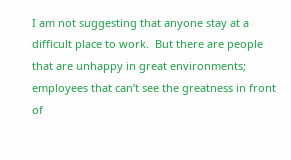I am not suggesting that anyone stay at a difficult place to work.  But there are people that are unhappy in great environments; employees that can’t see the greatness in front of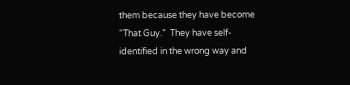them because they have become “That Guy.”  They have self-identified in the wrong way and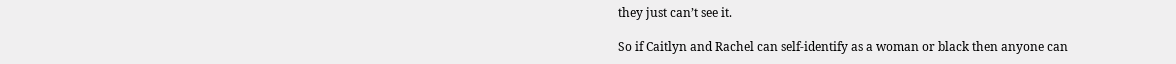they just can’t see it.

So if Caitlyn and Rachel can self-identify as a woman or black then anyone can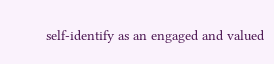self-identify as an engaged and valued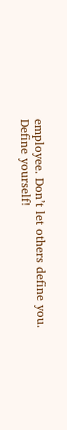employee. Don’t let others define you. Define yourself!